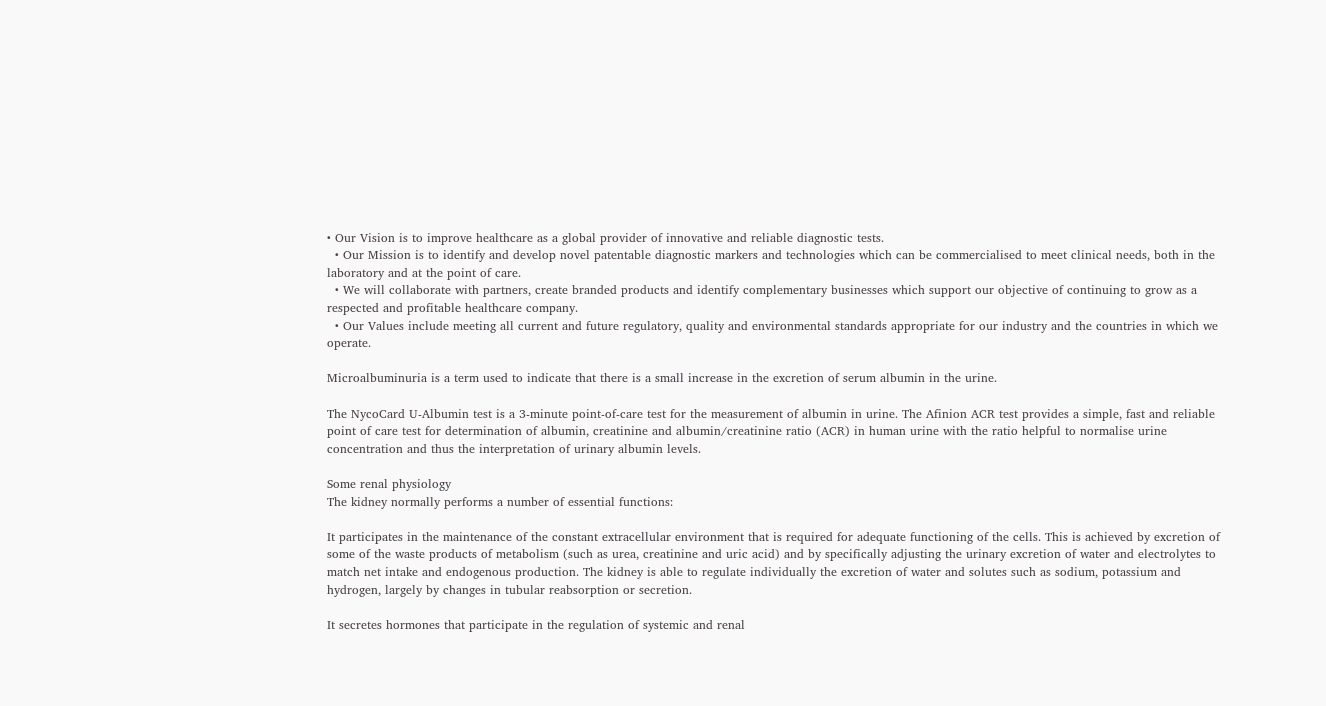• Our Vision is to improve healthcare as a global provider of innovative and reliable diagnostic tests.
  • Our Mission is to identify and develop novel patentable diagnostic markers and technologies which can be commercialised to meet clinical needs, both in the laboratory and at the point of care.
  • We will collaborate with partners, create branded products and identify complementary businesses which support our objective of continuing to grow as a respected and profitable healthcare company.
  • Our Values include meeting all current and future regulatory, quality and environmental standards appropriate for our industry and the countries in which we operate.

Microalbuminuria is a term used to indicate that there is a small increase in the excretion of serum albumin in the urine.

The NycoCard U-Albumin test is a 3-minute point-of-care test for the measurement of albumin in urine. The Afinion ACR test provides a simple, fast and reliable point of care test for determination of albumin, creatinine and albumin/creatinine ratio (ACR) in human urine with the ratio helpful to normalise urine concentration and thus the interpretation of urinary albumin levels.

Some renal physiology
The kidney normally performs a number of essential functions:

It participates in the maintenance of the constant extracellular environment that is required for adequate functioning of the cells. This is achieved by excretion of some of the waste products of metabolism (such as urea, creatinine and uric acid) and by specifically adjusting the urinary excretion of water and electrolytes to match net intake and endogenous production. The kidney is able to regulate individually the excretion of water and solutes such as sodium, potassium and hydrogen, largely by changes in tubular reabsorption or secretion.

It secretes hormones that participate in the regulation of systemic and renal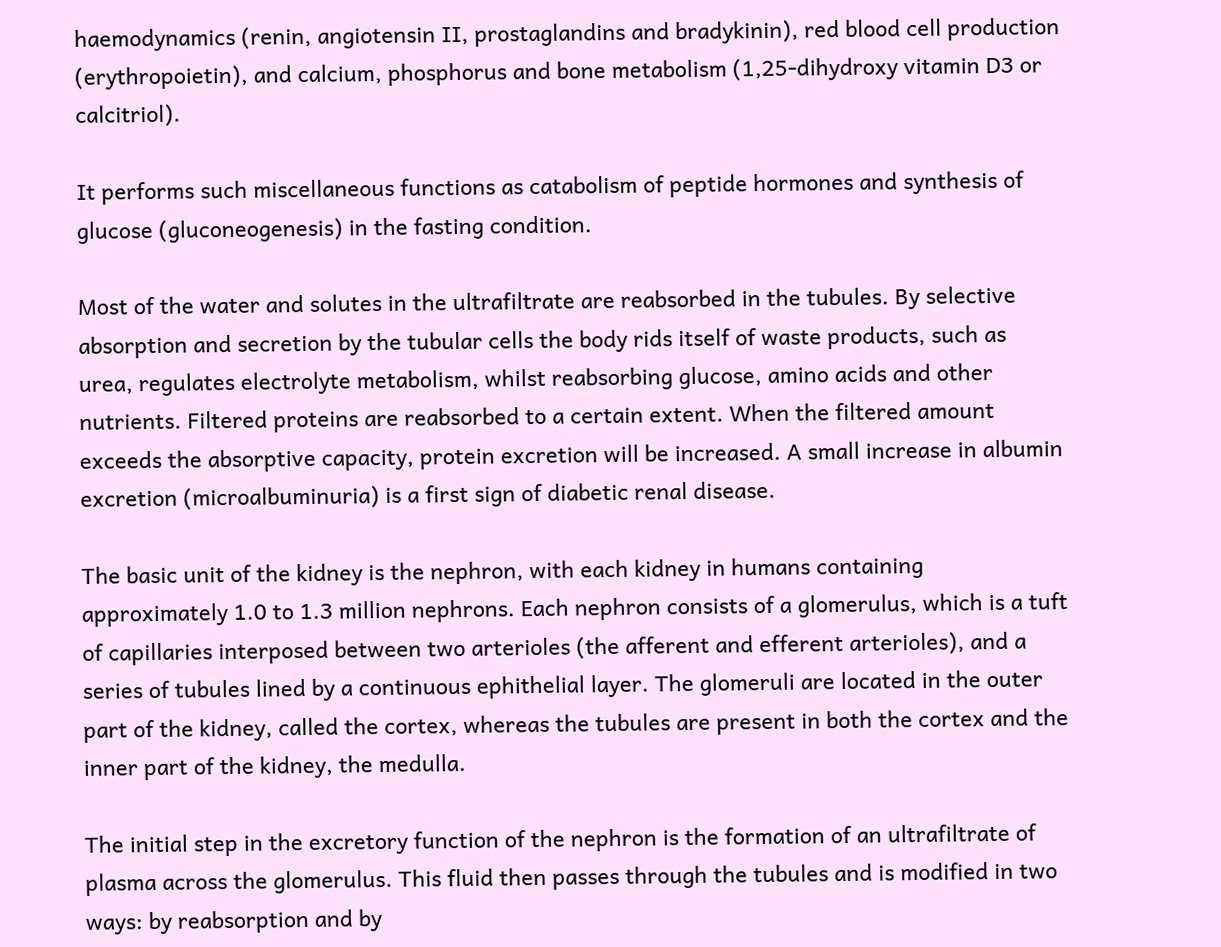haemodynamics (renin, angiotensin II, prostaglandins and bradykinin), red blood cell production (erythropoietin), and calcium, phosphorus and bone metabolism (1,25-dihydroxy vitamin D3 or calcitriol).

It performs such miscellaneous functions as catabolism of peptide hormones and synthesis of glucose (gluconeogenesis) in the fasting condition.

Most of the water and solutes in the ultrafiltrate are reabsorbed in the tubules. By selective absorption and secretion by the tubular cells the body rids itself of waste products, such as urea, regulates electrolyte metabolism, whilst reabsorbing glucose, amino acids and other nutrients. Filtered proteins are reabsorbed to a certain extent. When the filtered amount exceeds the absorptive capacity, protein excretion will be increased. A small increase in albumin excretion (microalbuminuria) is a first sign of diabetic renal disease.

The basic unit of the kidney is the nephron, with each kidney in humans containing approximately 1.0 to 1.3 million nephrons. Each nephron consists of a glomerulus, which is a tuft of capillaries interposed between two arterioles (the afferent and efferent arterioles), and a series of tubules lined by a continuous ephithelial layer. The glomeruli are located in the outer part of the kidney, called the cortex, whereas the tubules are present in both the cortex and the inner part of the kidney, the medulla.

The initial step in the excretory function of the nephron is the formation of an ultrafiltrate of plasma across the glomerulus. This fluid then passes through the tubules and is modified in two ways: by reabsorption and by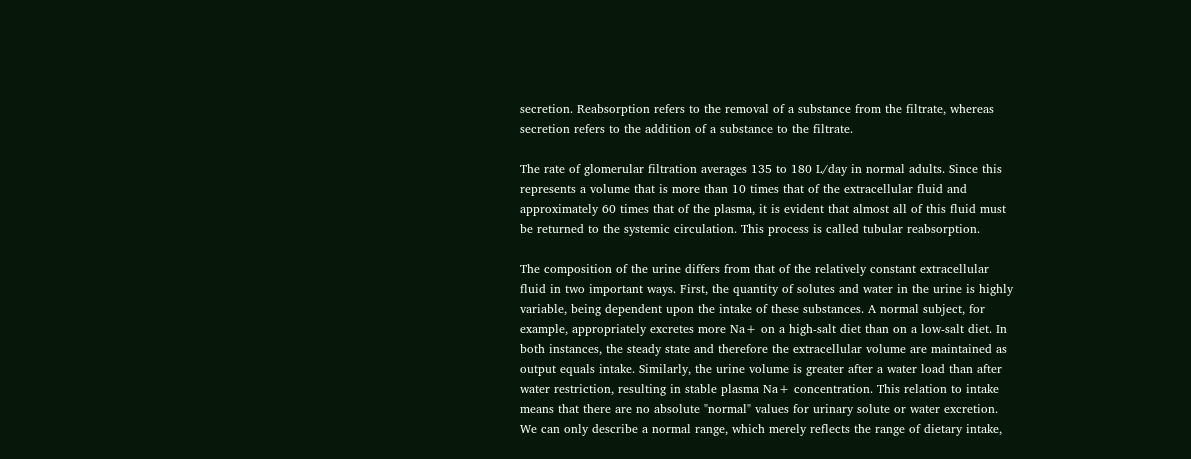secretion. Reabsorption refers to the removal of a substance from the filtrate, whereas secretion refers to the addition of a substance to the filtrate.

The rate of glomerular filtration averages 135 to 180 L/day in normal adults. Since this represents a volume that is more than 10 times that of the extracellular fluid and approximately 60 times that of the plasma, it is evident that almost all of this fluid must be returned to the systemic circulation. This process is called tubular reabsorption.

The composition of the urine differs from that of the relatively constant extracellular fluid in two important ways. First, the quantity of solutes and water in the urine is highly variable, being dependent upon the intake of these substances. A normal subject, for example, appropriately excretes more Na+ on a high-salt diet than on a low-salt diet. In both instances, the steady state and therefore the extracellular volume are maintained as output equals intake. Similarly, the urine volume is greater after a water load than after water restriction, resulting in stable plasma Na+ concentration. This relation to intake means that there are no absolute "normal" values for urinary solute or water excretion. We can only describe a normal range, which merely reflects the range of dietary intake,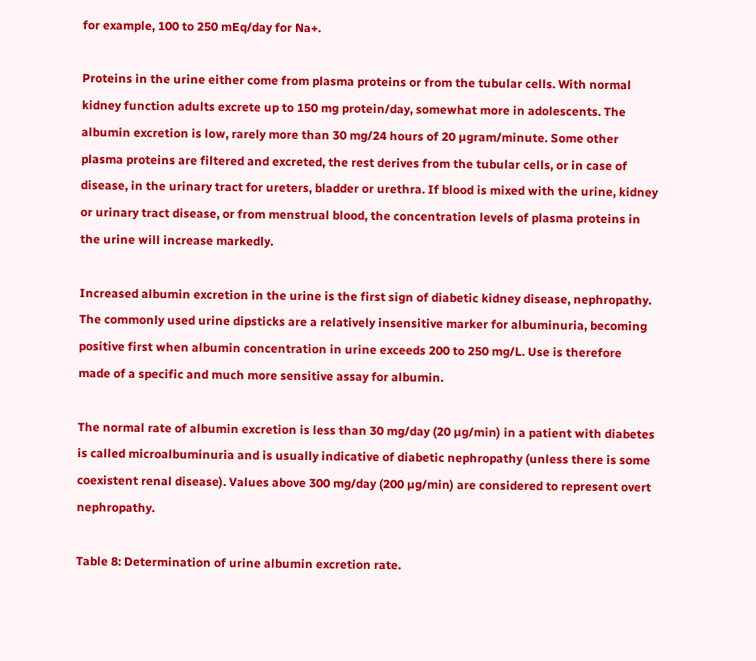for example, 100 to 250 mEq/day for Na+.

Proteins in the urine either come from plasma proteins or from the tubular cells. With normal kidney function adults excrete up to 150 mg protein/day, somewhat more in adolescents. The albumin excretion is low, rarely more than 30 mg/24 hours of 20 µgram/minute. Some other plasma proteins are filtered and excreted, the rest derives from the tubular cells, or in case of disease, in the urinary tract for ureters, bladder or urethra. If blood is mixed with the urine, kidney or urinary tract disease, or from menstrual blood, the concentration levels of plasma proteins in the urine will increase markedly.

Increased albumin excretion in the urine is the first sign of diabetic kidney disease, nephropathy. The commonly used urine dipsticks are a relatively insensitive marker for albuminuria, becoming positive first when albumin concentration in urine exceeds 200 to 250 mg/L. Use is therefore made of a specific and much more sensitive assay for albumin.

The normal rate of albumin excretion is less than 30 mg/day (20 µg/min) in a patient with diabetes is called microalbuminuria and is usually indicative of diabetic nephropathy (unless there is some coexistent renal disease). Values above 300 mg/day (200 µg/min) are considered to represent overt nephropathy.

Table 8: Determination of urine albumin excretion rate.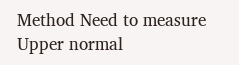Method Need to measure Upper normal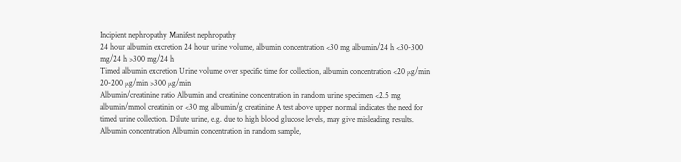Incipient nephropathy Manifest nephropathy
24 hour albumin excretion 24 hour urine volume, albumin concentration <30 mg albumin/24 h <30-300 mg/24 h >300 mg/24 h
Timed albumin excretion Urine volume over specific time for collection, albumin concentration <20 µg/min 20-200 µg/min >300 µg/min
Albumin/creatinine ratio Albumin and creatinine concentration in random urine specimen <2.5 mg albumin/mmol creatinin or <30 mg albumin/g creatinine A test above upper normal indicates the need for timed urine collection. Dilute urine, e.g. due to high blood glucose levels, may give misleading results.
Albumin concentration Albumin concentration in random sample,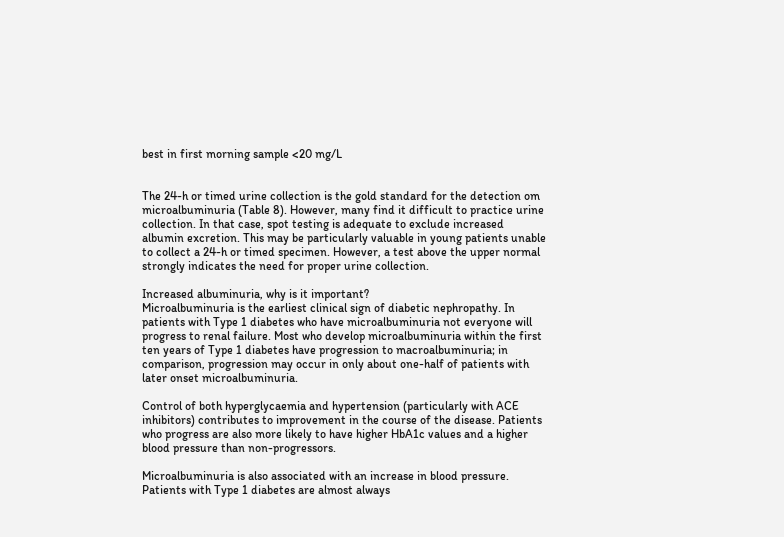best in first morning sample <20 mg/L


The 24-h or timed urine collection is the gold standard for the detection om microalbuminuria (Table 8). However, many find it difficult to practice urine collection. In that case, spot testing is adequate to exclude increased albumin excretion. This may be particularly valuable in young patients unable to collect a 24-h or timed specimen. However, a test above the upper normal strongly indicates the need for proper urine collection.

Increased albuminuria, why is it important?
Microalbuminuria is the earliest clinical sign of diabetic nephropathy. In patients with Type 1 diabetes who have microalbuminuria not everyone will progress to renal failure. Most who develop microalbuminuria within the first ten years of Type 1 diabetes have progression to macroalbuminuria; in comparison, progression may occur in only about one-half of patients with later onset microalbuminuria.

Control of both hyperglycaemia and hypertension (particularly with ACE inhibitors) contributes to improvement in the course of the disease. Patients who progress are also more likely to have higher HbA1c values and a higher blood pressure than non-progressors.

Microalbuminuria is also associated with an increase in blood pressure. Patients with Type 1 diabetes are almost always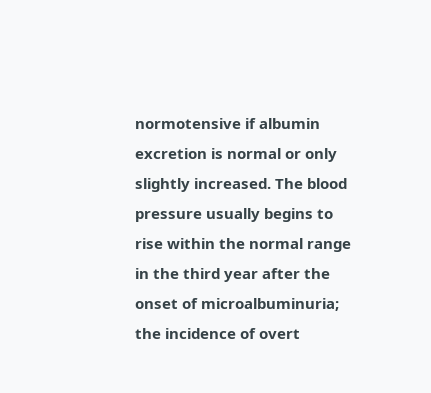normotensive if albumin excretion is normal or only slightly increased. The blood pressure usually begins to rise within the normal range in the third year after the onset of microalbuminuria; the incidence of overt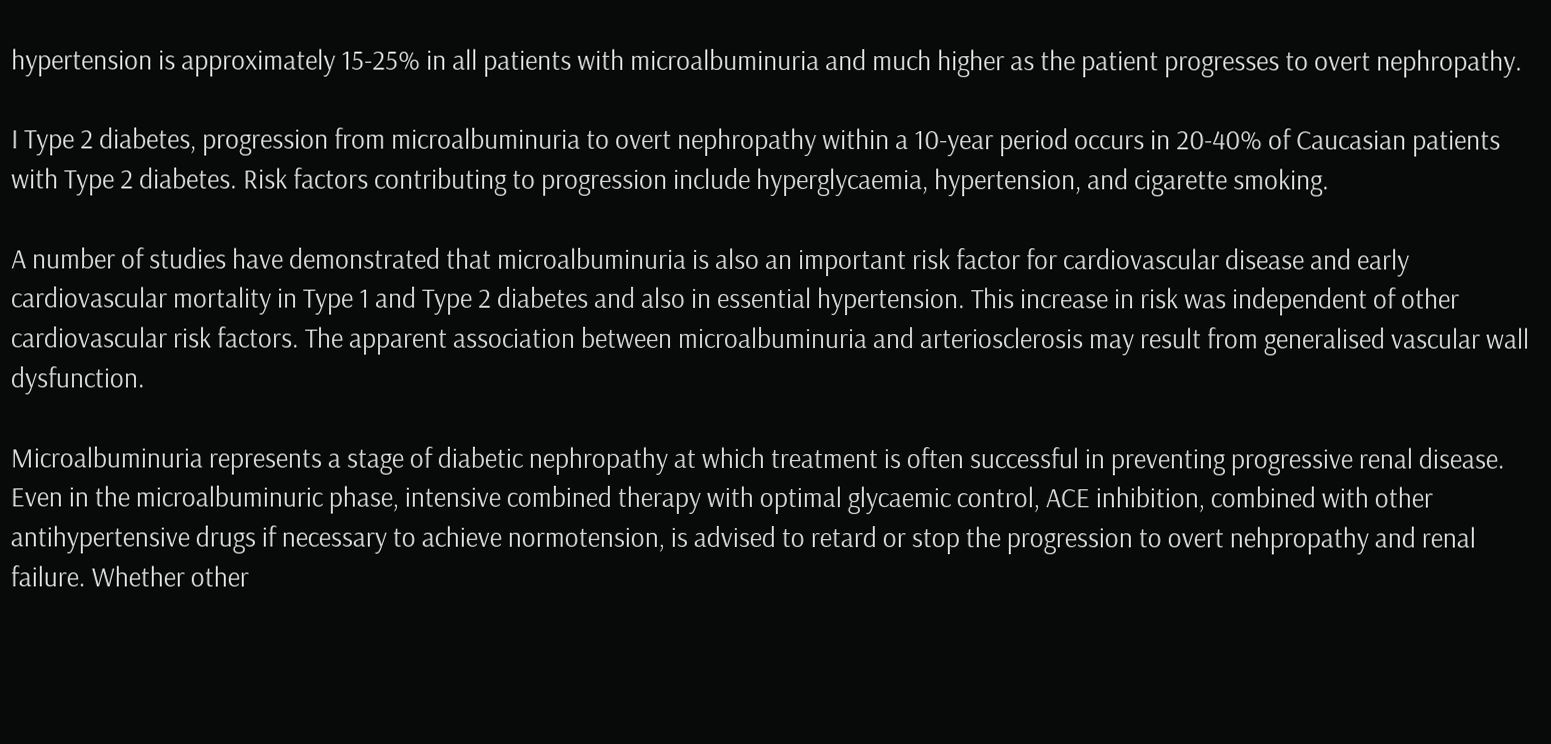hypertension is approximately 15-25% in all patients with microalbuminuria and much higher as the patient progresses to overt nephropathy.

I Type 2 diabetes, progression from microalbuminuria to overt nephropathy within a 10-year period occurs in 20-40% of Caucasian patients with Type 2 diabetes. Risk factors contributing to progression include hyperglycaemia, hypertension, and cigarette smoking.

A number of studies have demonstrated that microalbuminuria is also an important risk factor for cardiovascular disease and early cardiovascular mortality in Type 1 and Type 2 diabetes and also in essential hypertension. This increase in risk was independent of other cardiovascular risk factors. The apparent association between microalbuminuria and arteriosclerosis may result from generalised vascular wall dysfunction.

Microalbuminuria represents a stage of diabetic nephropathy at which treatment is often successful in preventing progressive renal disease. Even in the microalbuminuric phase, intensive combined therapy with optimal glycaemic control, ACE inhibition, combined with other antihypertensive drugs if necessary to achieve normotension, is advised to retard or stop the progression to overt nehpropathy and renal failure. Whether other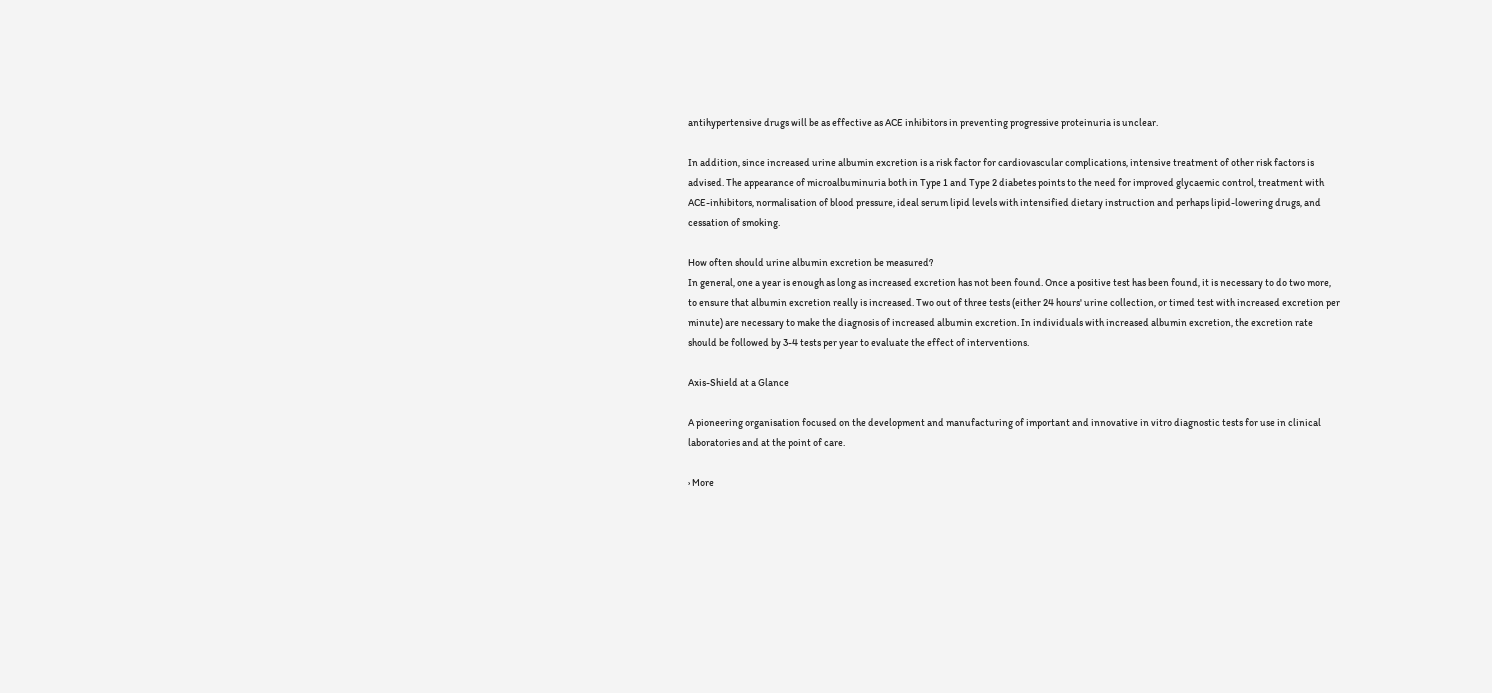antihypertensive drugs will be as effective as ACE inhibitors in preventing progressive proteinuria is unclear.

In addition, since increased urine albumin excretion is a risk factor for cardiovascular complications, intensive treatment of other risk factors is advised. The appearance of microalbuminuria both in Type 1 and Type 2 diabetes points to the need for improved glycaemic control, treatment with ACE-inhibitors, normalisation of blood pressure, ideal serum lipid levels with intensified dietary instruction and perhaps lipid-lowering drugs, and cessation of smoking.

How often should urine albumin excretion be measured?
In general, one a year is enough as long as increased excretion has not been found. Once a positive test has been found, it is necessary to do two more, to ensure that albumin excretion really is increased. Two out of three tests (either 24 hours' urine collection, or timed test with increased excretion per minute) are necessary to make the diagnosis of increased albumin excretion. In individuals with increased albumin excretion, the excretion rate should be followed by 3-4 tests per year to evaluate the effect of interventions.

Axis-Shield at a Glance

A pioneering organisation focused on the development and manufacturing of important and innovative in vitro diagnostic tests for use in clinical laboratories and at the point of care.

› More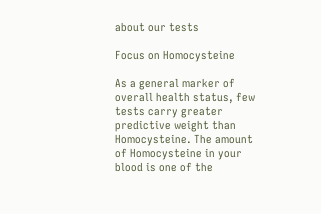about our tests

Focus on Homocysteine

As a general marker of overall health status, few tests carry greater predictive weight than Homocysteine. The amount of Homocysteine in your blood is one of the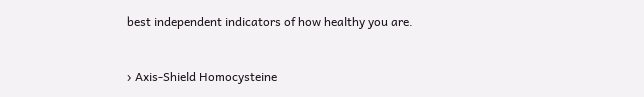best independent indicators of how healthy you are.


› Axis-Shield Homocysteine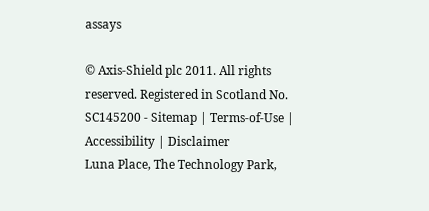assays

© Axis-Shield plc 2011. All rights reserved. Registered in Scotland No. SC145200 - Sitemap | Terms-of-Use | Accessibility | Disclaimer
Luna Place, The Technology Park,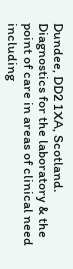Dundee, DD2 1XA, Scotland.
Diagnostics for the laboratory & the point of care in areas of clinical need including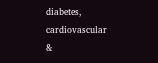diabetes, cardiovascular &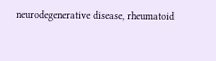neurodegenerative disease, rheumatoid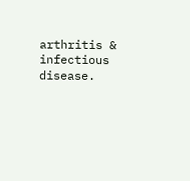arthritis & infectious disease.